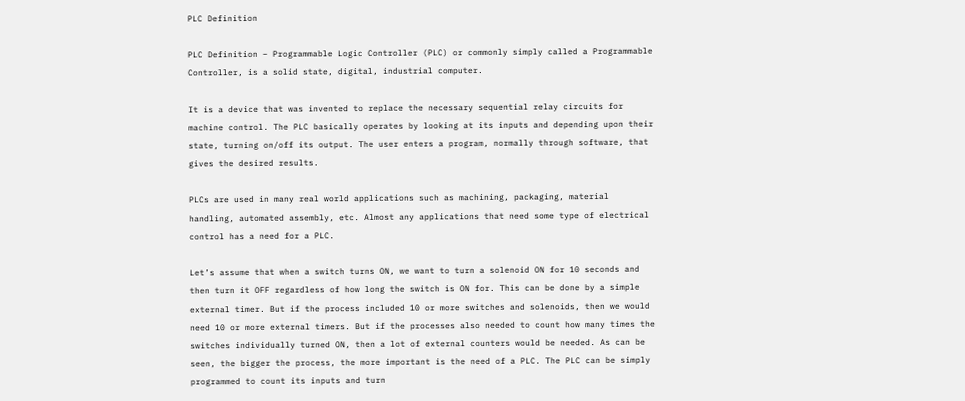PLC Definition

PLC Definition – Programmable Logic Controller (PLC) or commonly simply called a Programmable Controller, is a solid state, digital, industrial computer.

It is a device that was invented to replace the necessary sequential relay circuits for machine control. The PLC basically operates by looking at its inputs and depending upon their state, turning on/off its output. The user enters a program, normally through software, that gives the desired results.

PLCs are used in many real world applications such as machining, packaging, material handling, automated assembly, etc. Almost any applications that need some type of electrical control has a need for a PLC.

Let’s assume that when a switch turns ON, we want to turn a solenoid ON for 10 seconds and then turn it OFF regardless of how long the switch is ON for. This can be done by a simple external timer. But if the process included 10 or more switches and solenoids, then we would need 10 or more external timers. But if the processes also needed to count how many times the switches individually turned ON, then a lot of external counters would be needed. As can be seen, the bigger the process, the more important is the need of a PLC. The PLC can be simply programmed to count its inputs and turn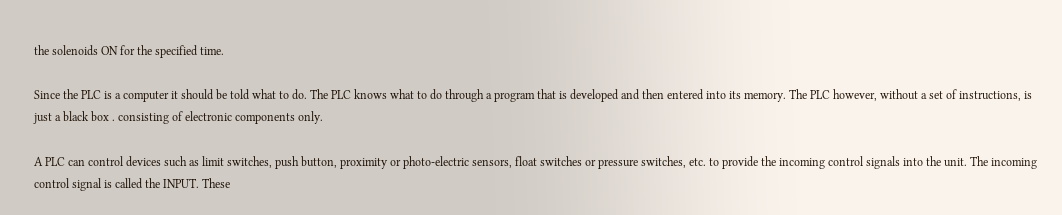the solenoids ON for the specified time.

Since the PLC is a computer it should be told what to do. The PLC knows what to do through a program that is developed and then entered into its memory. The PLC however, without a set of instructions, is just a black box . consisting of electronic components only.

A PLC can control devices such as limit switches, push button, proximity or photo-electric sensors, float switches or pressure switches, etc. to provide the incoming control signals into the unit. The incoming control signal is called the INPUT. These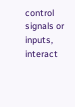control signals or inputs, interact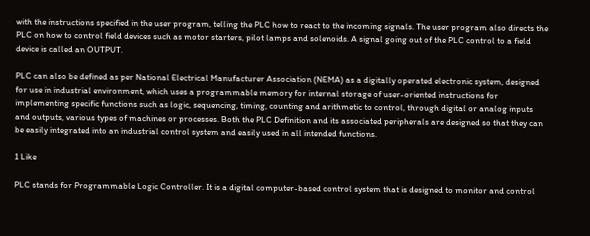with the instructions specified in the user program, telling the PLC how to react to the incoming signals. The user program also directs the PLC on how to control field devices such as motor starters, pilot lamps and solenoids. A signal going out of the PLC control to a field device is called an OUTPUT.

PLC can also be defined as per National Electrical Manufacturer Association (NEMA) as a digitally operated electronic system, designed for use in industrial environment, which uses a programmable memory for internal storage of user-oriented instructions for implementing specific functions such as logic, sequencing, timing, counting and arithmetic to control, through digital or analog inputs and outputs, various types of machines or processes. Both the PLC Definition and its associated peripherals are designed so that they can be easily integrated into an industrial control system and easily used in all intended functions.

1 Like

PLC stands for Programmable Logic Controller. It is a digital computer-based control system that is designed to monitor and control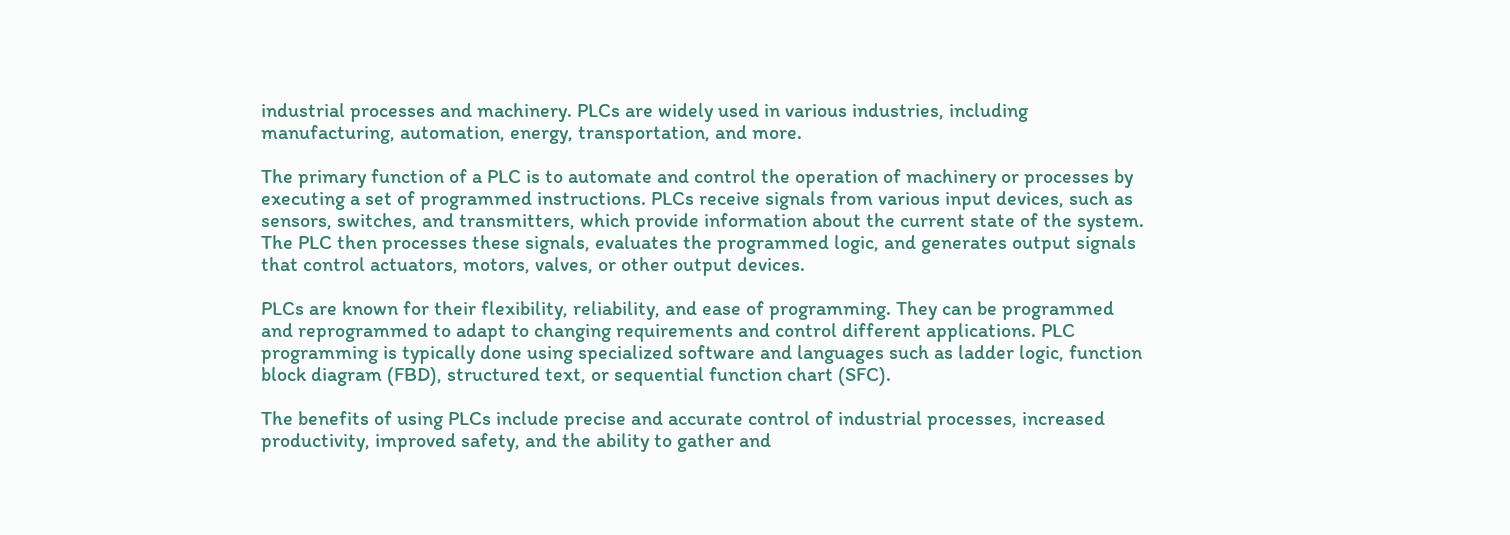industrial processes and machinery. PLCs are widely used in various industries, including manufacturing, automation, energy, transportation, and more.

The primary function of a PLC is to automate and control the operation of machinery or processes by executing a set of programmed instructions. PLCs receive signals from various input devices, such as sensors, switches, and transmitters, which provide information about the current state of the system. The PLC then processes these signals, evaluates the programmed logic, and generates output signals that control actuators, motors, valves, or other output devices.

PLCs are known for their flexibility, reliability, and ease of programming. They can be programmed and reprogrammed to adapt to changing requirements and control different applications. PLC programming is typically done using specialized software and languages such as ladder logic, function block diagram (FBD), structured text, or sequential function chart (SFC).

The benefits of using PLCs include precise and accurate control of industrial processes, increased productivity, improved safety, and the ability to gather and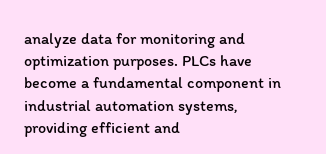analyze data for monitoring and optimization purposes. PLCs have become a fundamental component in industrial automation systems, providing efficient and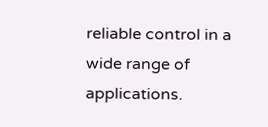reliable control in a wide range of applications.